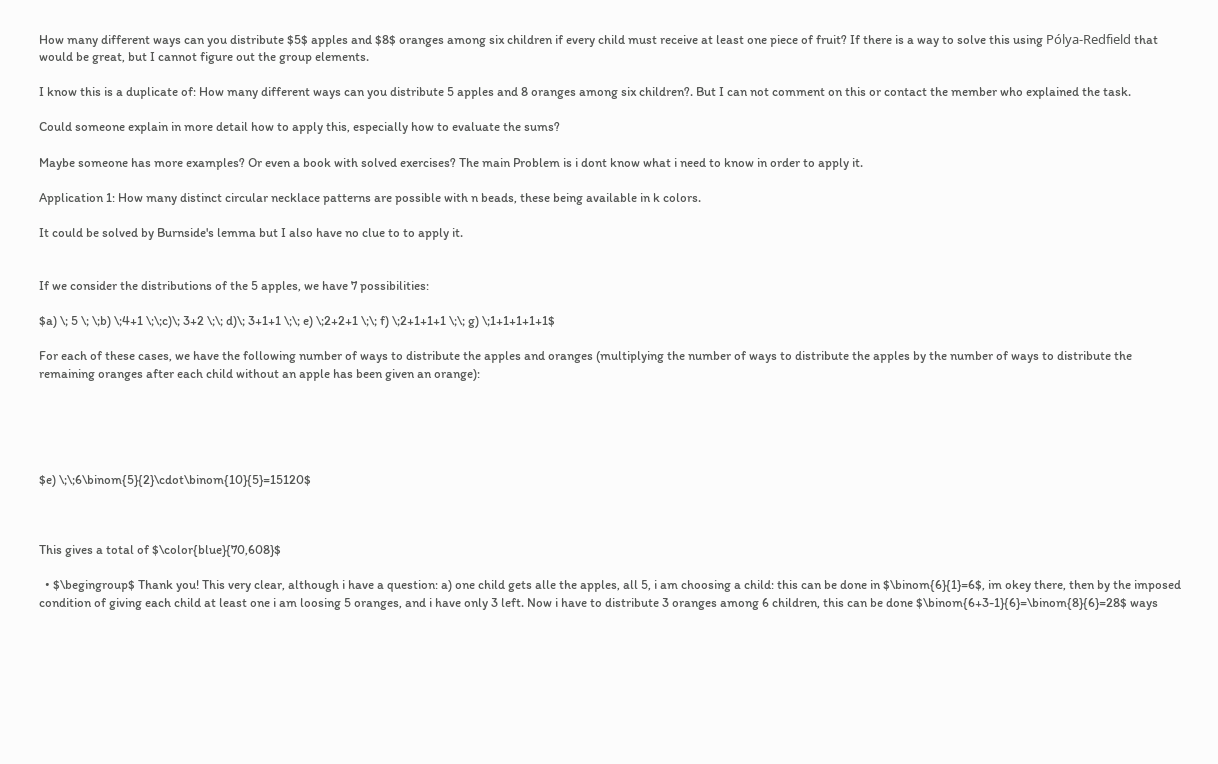How many different ways can you distribute $5$ apples and $8$ oranges among six children if every child must receive at least one piece of fruit? If there is a way to solve this using Pólya-Redfield that would be great, but I cannot figure out the group elements.

I know this is a duplicate of: How many different ways can you distribute 5 apples and 8 oranges among six children?. But I can not comment on this or contact the member who explained the task.

Could someone explain in more detail how to apply this, especially how to evaluate the sums?

Maybe someone has more examples? Or even a book with solved exercises? The main Problem is i dont know what i need to know in order to apply it.

Application 1: How many distinct circular necklace patterns are possible with n beads, these being available in k colors.

It could be solved by Burnside's lemma but I also have no clue to to apply it.


If we consider the distributions of the 5 apples, we have 7 possibilities:

$a) \; 5 \; \;b) \;4+1 \;\;c)\; 3+2 \;\; d)\; 3+1+1 \;\; e) \;2+2+1 \;\; f) \;2+1+1+1 \;\; g) \;1+1+1+1+1$

For each of these cases, we have the following number of ways to distribute the apples and oranges (multiplying the number of ways to distribute the apples by the number of ways to distribute the remaining oranges after each child without an apple has been given an orange):





$e) \;\;6\binom{5}{2}\cdot\binom{10}{5}=15120$



This gives a total of $\color{blue}{70,608}$

  • $\begingroup$ Thank you! This very clear, although i have a question: a) one child gets alle the apples, all 5, i am choosing a child: this can be done in $\binom{6}{1}=6$, im okey there, then by the imposed condition of giving each child at least one i am loosing 5 oranges, and i have only 3 left. Now i have to distribute 3 oranges among 6 children, this can be done $\binom{6+3-1}{6}=\binom{8}{6}=28$ ways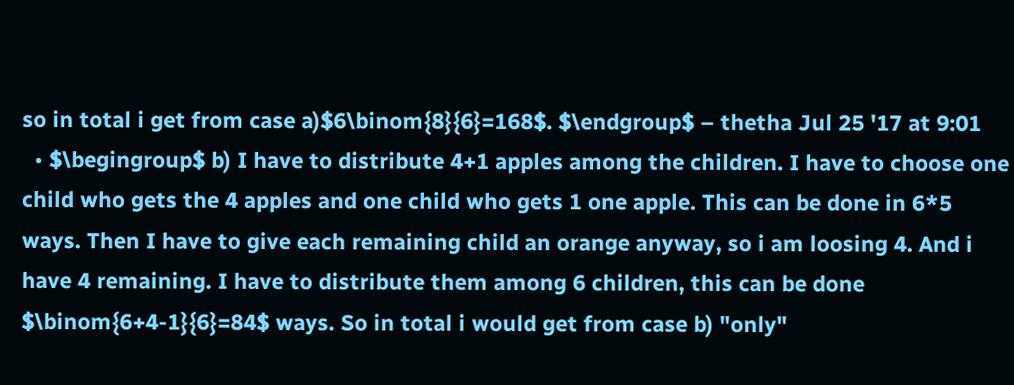so in total i get from case a)$6\binom{8}{6}=168$. $\endgroup$ – thetha Jul 25 '17 at 9:01
  • $\begingroup$ b) I have to distribute 4+1 apples among the children. I have to choose one child who gets the 4 apples and one child who gets 1 one apple. This can be done in 6*5 ways. Then I have to give each remaining child an orange anyway, so i am loosing 4. And i have 4 remaining. I have to distribute them among 6 children, this can be done $\binom{6+4-1}{6}=84$ ways. So in total i would get from case b) "only"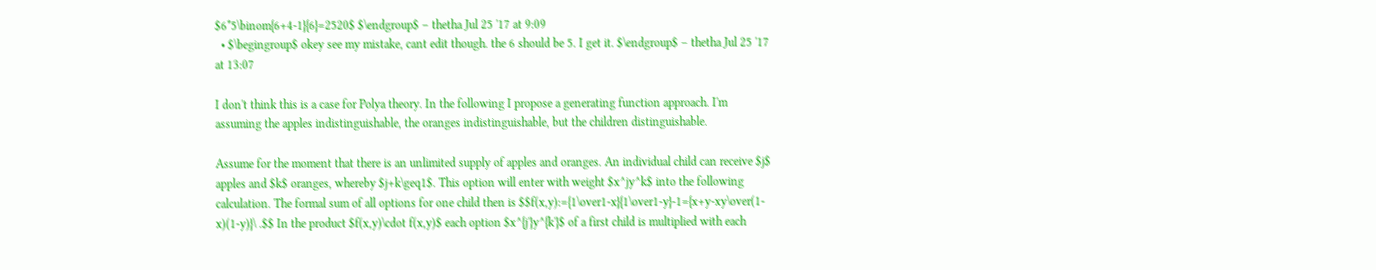$6*5\binom{6+4-1}{6}=2520$ $\endgroup$ – thetha Jul 25 '17 at 9:09
  • $\begingroup$ okey see my mistake, cant edit though. the 6 should be 5. I get it. $\endgroup$ – thetha Jul 25 '17 at 13:07

I don't think this is a case for Polya theory. In the following I propose a generating function approach. I'm assuming the apples indistinguishable, the oranges indistinguishable, but the children distinguishable.

Assume for the moment that there is an unlimited supply of apples and oranges. An individual child can receive $j$ apples and $k$ oranges, whereby $j+k\geq1$. This option will enter with weight $x^jy^k$ into the following calculation. The formal sum of all options for one child then is $$f(x,y):={1\over1-x}{1\over1-y}-1={x+y-xy\over(1-x)(1-y)}\ .$$ In the product $f(x,y)\cdot f(x,y)$ each option $x^{j'}y^{k'}$ of a first child is multiplied with each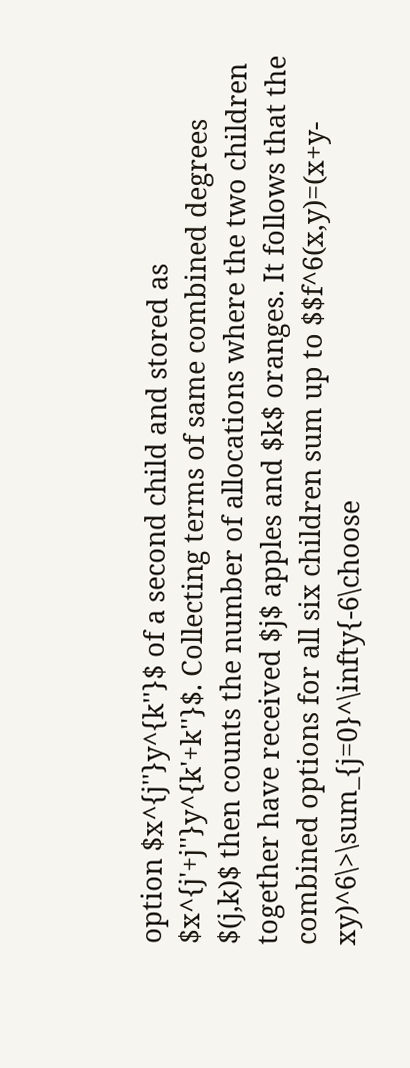option $x^{j''}y^{k''}$ of a second child and stored as $x^{j'+j''}y^{k'+k''}$. Collecting terms of same combined degrees $(j,k)$ then counts the number of allocations where the two children together have received $j$ apples and $k$ oranges. It follows that the combined options for all six children sum up to $$f^6(x,y)=(x+y-xy)^6\>\sum_{j=0}^\infty{-6\choose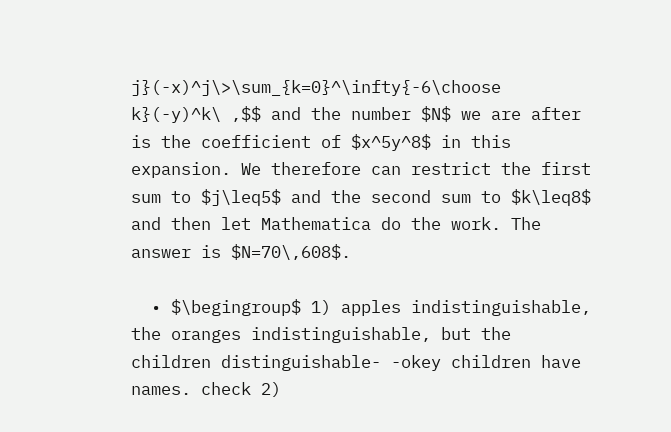j}(-x)^j\>\sum_{k=0}^\infty{-6\choose k}(-y)^k\ ,$$ and the number $N$ we are after is the coefficient of $x^5y^8$ in this expansion. We therefore can restrict the first sum to $j\leq5$ and the second sum to $k\leq8$ and then let Mathematica do the work. The answer is $N=70\,608$.

  • $\begingroup$ 1) apples indistinguishable, the oranges indistinguishable, but the children distinguishable- -okey children have names. check 2)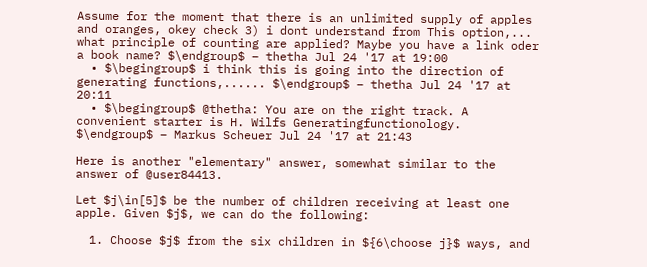Assume for the moment that there is an unlimited supply of apples and oranges, okey check 3) i dont understand from This option,... what principle of counting are applied? Maybe you have a link oder a book name? $\endgroup$ – thetha Jul 24 '17 at 19:00
  • $\begingroup$ i think this is going into the direction of generating functions,...... $\endgroup$ – thetha Jul 24 '17 at 20:11
  • $\begingroup$ @thetha: You are on the right track. A convenient starter is H. Wilfs Generatingfunctionology. $\endgroup$ – Markus Scheuer Jul 24 '17 at 21:43

Here is another "elementary" answer, somewhat similar to the answer of @user84413.

Let $j\in[5]$ be the number of children receiving at least one apple. Given $j$, we can do the following:

  1. Choose $j$ from the six children in ${6\choose j}$ ways, and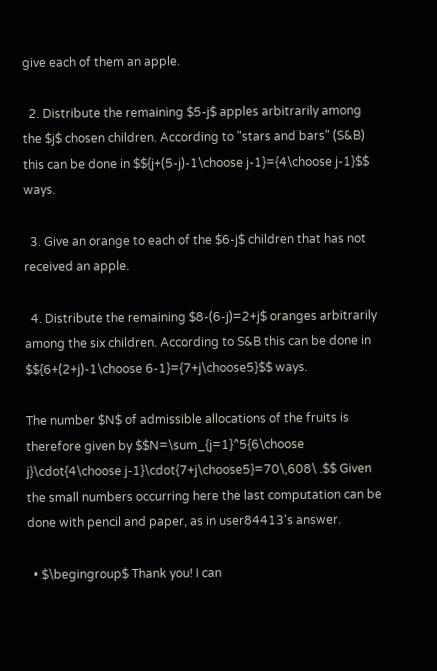give each of them an apple.

  2. Distribute the remaining $5-j$ apples arbitrarily among the $j$ chosen children. According to "stars and bars" (S&B) this can be done in $${j+(5-j)-1\choose j-1}={4\choose j-1}$$ ways.

  3. Give an orange to each of the $6-j$ children that has not received an apple.

  4. Distribute the remaining $8-(6-j)=2+j$ oranges arbitrarily among the six children. According to S&B this can be done in $${6+(2+j)-1\choose 6-1}={7+j\choose5}$$ ways.

The number $N$ of admissible allocations of the fruits is therefore given by $$N=\sum_{j=1}^5{6\choose j}\cdot{4\choose j-1}\cdot{7+j\choose5}=70\,608\ .$$ Given the small numbers occurring here the last computation can be done with pencil and paper, as in user84413's answer.

  • $\begingroup$ Thank you! I can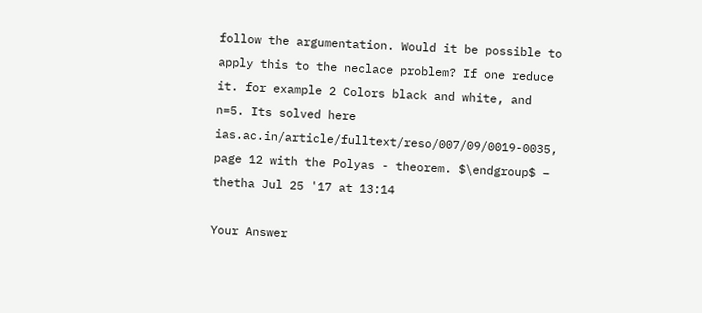follow the argumentation. Would it be possible to apply this to the neclace problem? If one reduce it. for example 2 Colors black and white, and n=5. Its solved here ias.ac.in/article/fulltext/reso/007/09/0019-0035, page 12 with the Polyas - theorem. $\endgroup$ – thetha Jul 25 '17 at 13:14

Your Answer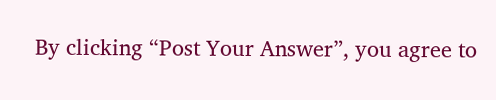By clicking “Post Your Answer”, you agree to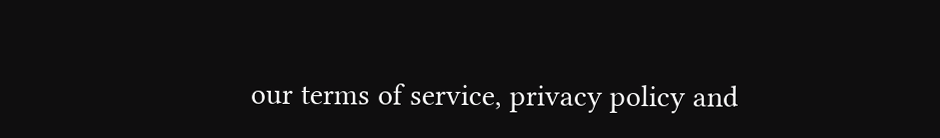our terms of service, privacy policy and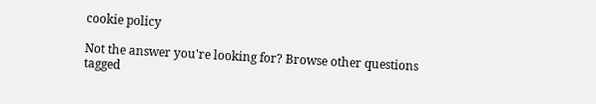cookie policy

Not the answer you're looking for? Browse other questions tagged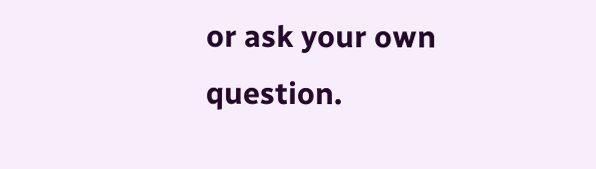or ask your own question.